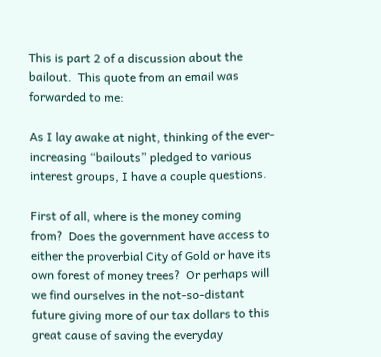This is part 2 of a discussion about the bailout.  This quote from an email was forwarded to me:

As I lay awake at night, thinking of the ever-increasing “bailouts” pledged to various interest groups, I have a couple questions.

First of all, where is the money coming from?  Does the government have access to either the proverbial City of Gold or have its own forest of money trees?  Or perhaps will we find ourselves in the not-so-distant future giving more of our tax dollars to this great cause of saving the everyday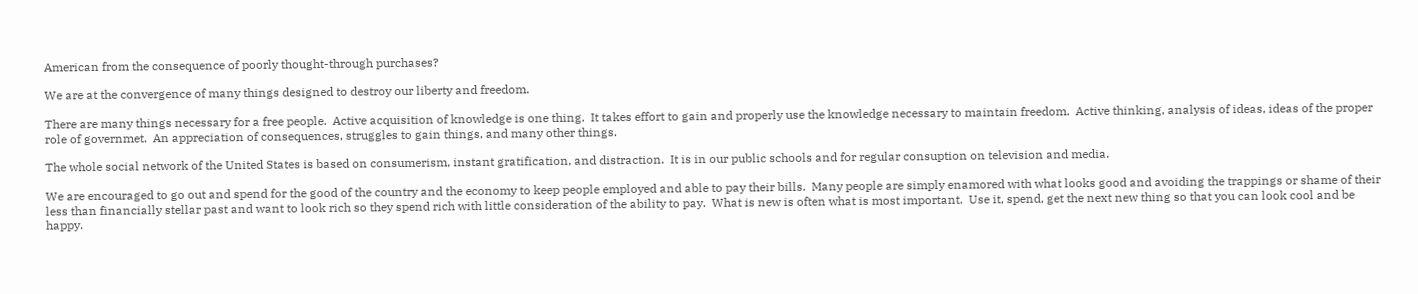American from the consequence of poorly thought-through purchases?

We are at the convergence of many things designed to destroy our liberty and freedom.

There are many things necessary for a free people.  Active acquisition of knowledge is one thing.  It takes effort to gain and properly use the knowledge necessary to maintain freedom.  Active thinking, analysis of ideas, ideas of the proper role of governmet.  An appreciation of consequences, struggles to gain things, and many other things.

The whole social network of the United States is based on consumerism, instant gratification, and distraction.  It is in our public schools and for regular consuption on television and media.

We are encouraged to go out and spend for the good of the country and the economy to keep people employed and able to pay their bills.  Many people are simply enamored with what looks good and avoiding the trappings or shame of their less than financially stellar past and want to look rich so they spend rich with little consideration of the ability to pay.  What is new is often what is most important.  Use it, spend, get the next new thing so that you can look cool and be happy.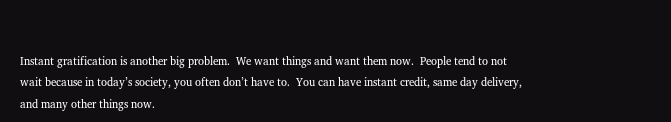Instant gratification is another big problem.  We want things and want them now.  People tend to not wait because in today’s society, you often don’t have to.  You can have instant credit, same day delivery, and many other things now.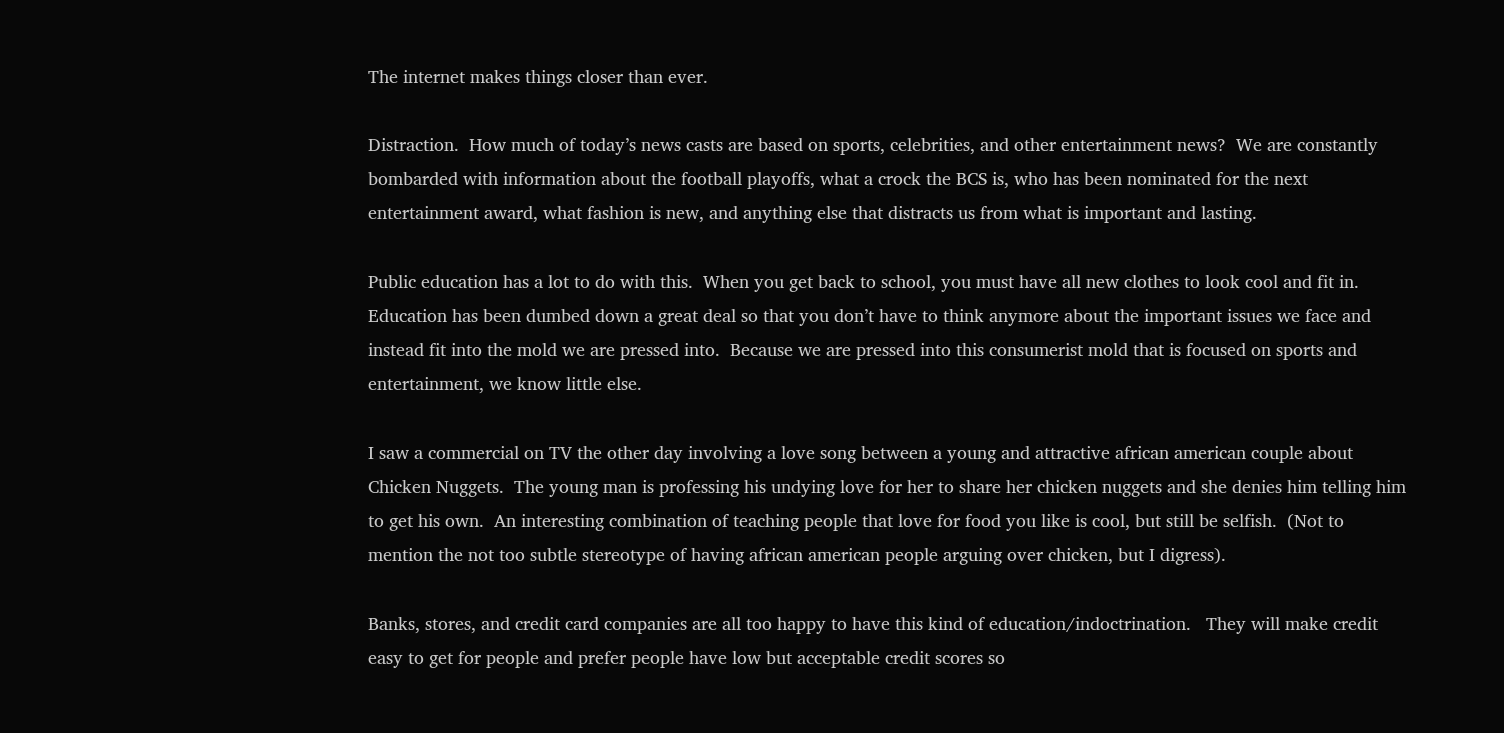The internet makes things closer than ever.

Distraction.  How much of today’s news casts are based on sports, celebrities, and other entertainment news?  We are constantly bombarded with information about the football playoffs, what a crock the BCS is, who has been nominated for the next entertainment award, what fashion is new, and anything else that distracts us from what is important and lasting.

Public education has a lot to do with this.  When you get back to school, you must have all new clothes to look cool and fit in.  Education has been dumbed down a great deal so that you don’t have to think anymore about the important issues we face and instead fit into the mold we are pressed into.  Because we are pressed into this consumerist mold that is focused on sports and entertainment, we know little else.

I saw a commercial on TV the other day involving a love song between a young and attractive african american couple about Chicken Nuggets.  The young man is professing his undying love for her to share her chicken nuggets and she denies him telling him to get his own.  An interesting combination of teaching people that love for food you like is cool, but still be selfish.  (Not to mention the not too subtle stereotype of having african american people arguing over chicken, but I digress).

Banks, stores, and credit card companies are all too happy to have this kind of education/indoctrination.   They will make credit easy to get for people and prefer people have low but acceptable credit scores so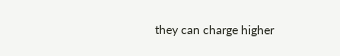they can charge higher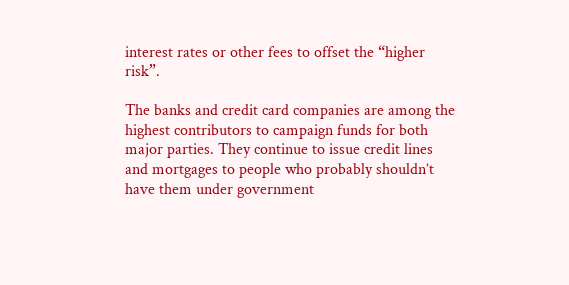interest rates or other fees to offset the “higher risk”.

The banks and credit card companies are among the highest contributors to campaign funds for both major parties. They continue to issue credit lines and mortgages to people who probably shouldn’t have them under government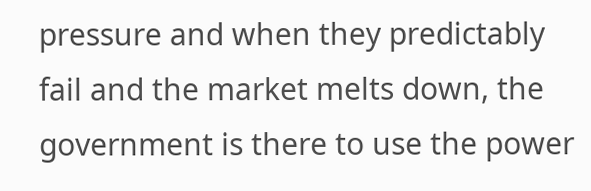pressure and when they predictably fail and the market melts down, the government is there to use the power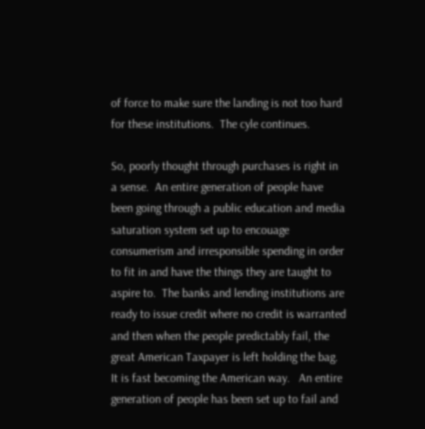of force to make sure the landing is not too hard for these institutions.  The cyle continues.

So, poorly thought through purchases is right in a sense.  An entire generation of people have been going through a public education and media saturation system set up to encouage consumerism and irresponsible spending in order to fit in and have the things they are taught to aspire to.  The banks and lending institutions are ready to issue credit where no credit is warranted and then when the people predictably fail, the great American Taxpayer is left holding the bag.  It is fast becoming the American way.   An entire generation of people has been set up to fail and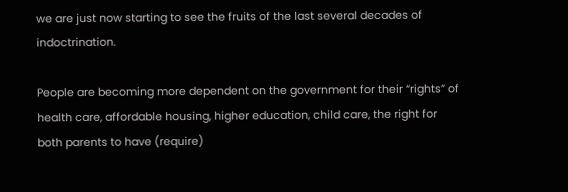we are just now starting to see the fruits of the last several decades of indoctrination.

People are becoming more dependent on the government for their “rights” of health care, affordable housing, higher education, child care, the right for both parents to have (require)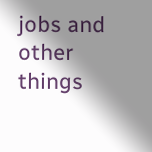jobs and other things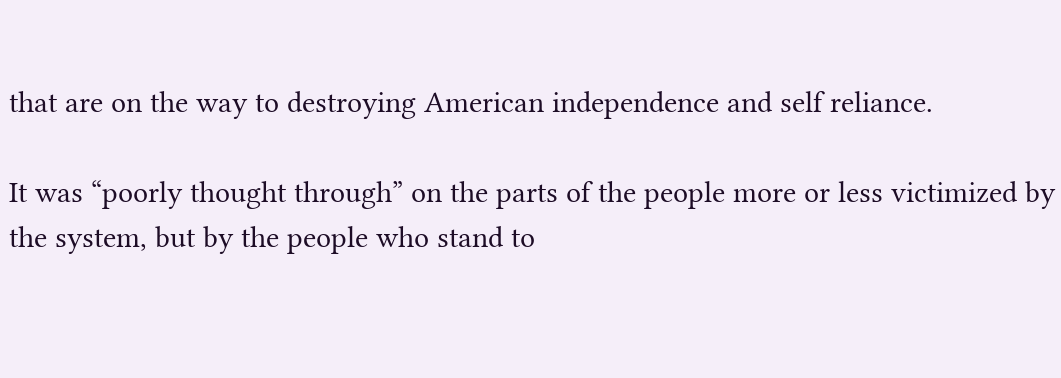that are on the way to destroying American independence and self reliance.

It was “poorly thought through” on the parts of the people more or less victimized by the system, but by the people who stand to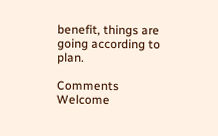benefit, things are going according to plan.

Comments Welcome